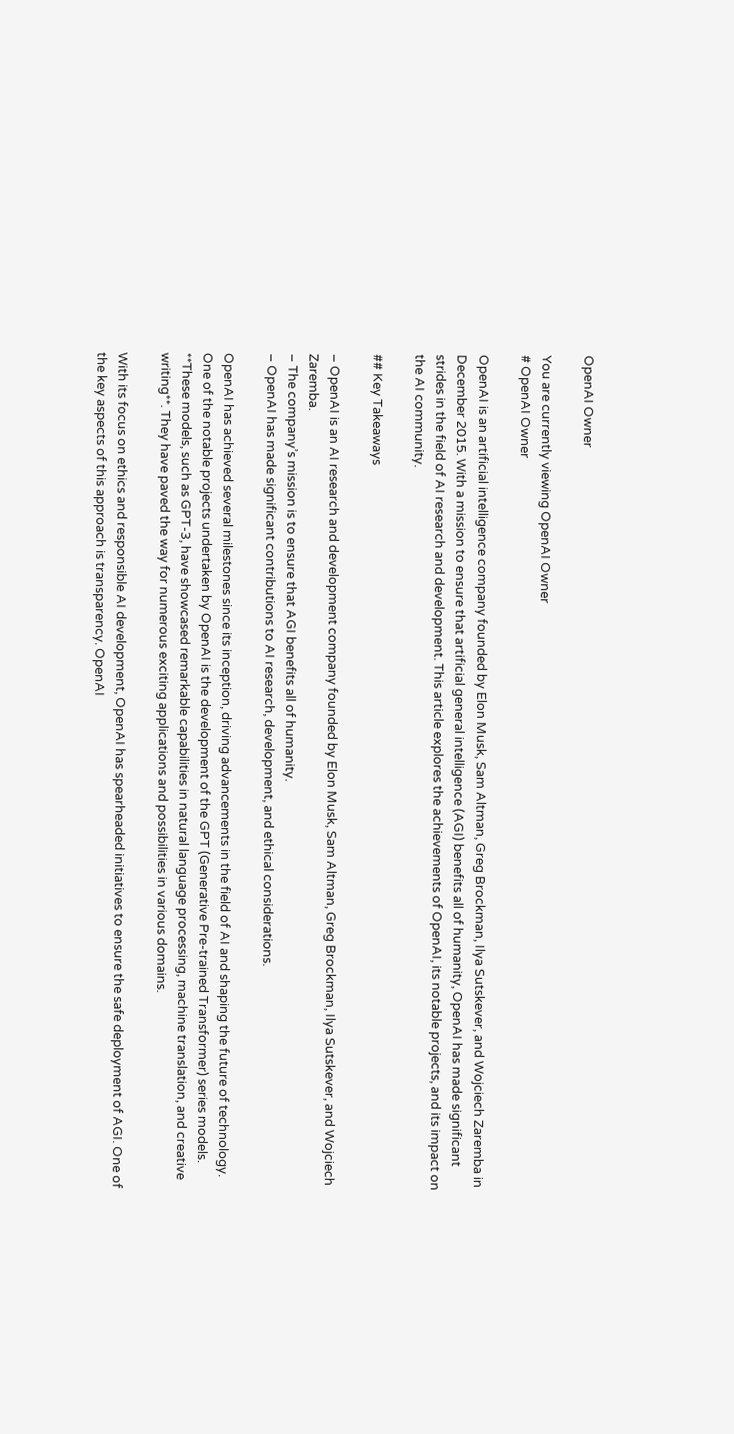OpenAI Owner

You are currently viewing OpenAI Owner
# OpenAI Owner

OpenAI is an artificial intelligence company founded by Elon Musk, Sam Altman, Greg Brockman, Ilya Sutskever, and Wojciech Zaremba in December 2015. With a mission to ensure that artificial general intelligence (AGI) benefits all of humanity, OpenAI has made significant strides in the field of AI research and development. This article explores the achievements of OpenAI, its notable projects, and its impact on the AI community.

## Key Takeaways

– OpenAI is an AI research and development company founded by Elon Musk, Sam Altman, Greg Brockman, Ilya Sutskever, and Wojciech Zaremba.
– The company’s mission is to ensure that AGI benefits all of humanity.
– OpenAI has made significant contributions to AI research, development, and ethical considerations.

OpenAI has achieved several milestones since its inception, driving advancements in the field of AI and shaping the future of technology. One of the notable projects undertaken by OpenAI is the development of the GPT (Generative Pre-trained Transformer) series models. **These models, such as GPT-3, have showcased remarkable capabilities in natural language processing, machine translation, and creative writing**. They have paved the way for numerous exciting applications and possibilities in various domains.

With its focus on ethics and responsible AI development, OpenAI has spearheaded initiatives to ensure the safe deployment of AGI. One of the key aspects of this approach is transparency. OpenAI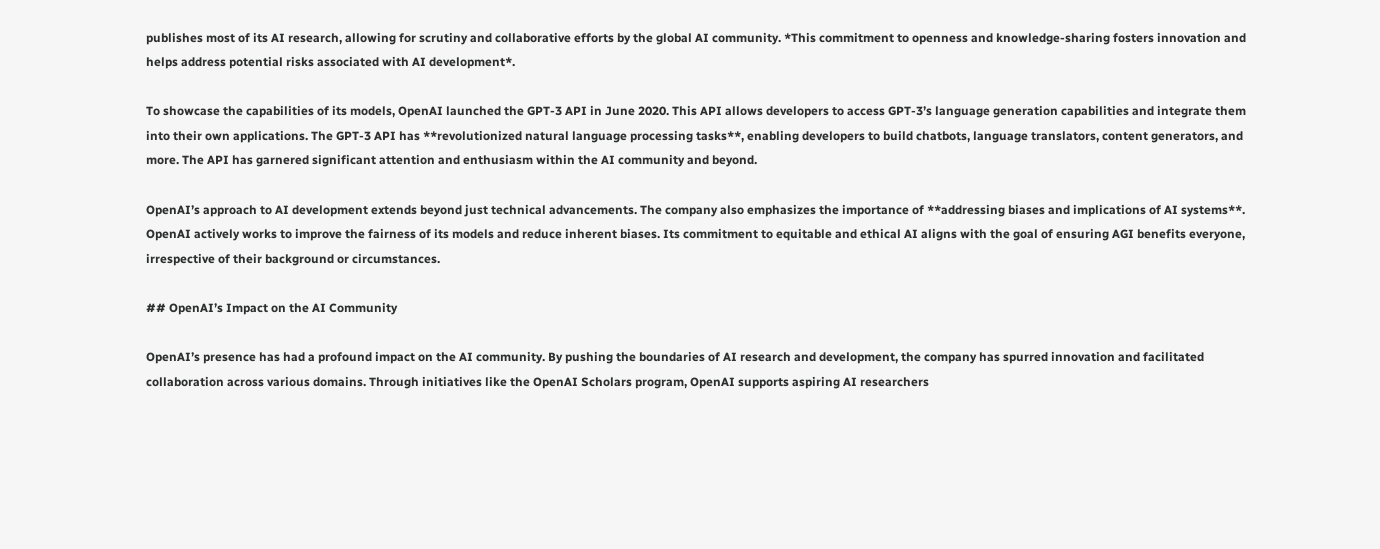publishes most of its AI research, allowing for scrutiny and collaborative efforts by the global AI community. *This commitment to openness and knowledge-sharing fosters innovation and helps address potential risks associated with AI development*.

To showcase the capabilities of its models, OpenAI launched the GPT-3 API in June 2020. This API allows developers to access GPT-3’s language generation capabilities and integrate them into their own applications. The GPT-3 API has **revolutionized natural language processing tasks**, enabling developers to build chatbots, language translators, content generators, and more. The API has garnered significant attention and enthusiasm within the AI community and beyond.

OpenAI’s approach to AI development extends beyond just technical advancements. The company also emphasizes the importance of **addressing biases and implications of AI systems**. OpenAI actively works to improve the fairness of its models and reduce inherent biases. Its commitment to equitable and ethical AI aligns with the goal of ensuring AGI benefits everyone, irrespective of their background or circumstances.

## OpenAI’s Impact on the AI Community

OpenAI’s presence has had a profound impact on the AI community. By pushing the boundaries of AI research and development, the company has spurred innovation and facilitated collaboration across various domains. Through initiatives like the OpenAI Scholars program, OpenAI supports aspiring AI researchers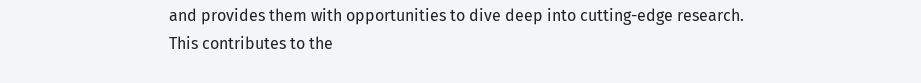and provides them with opportunities to dive deep into cutting-edge research. This contributes to the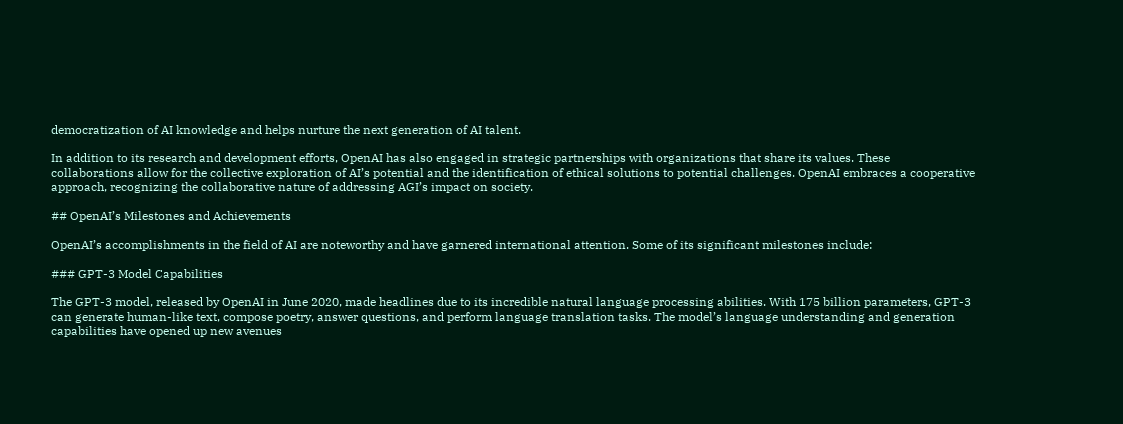democratization of AI knowledge and helps nurture the next generation of AI talent.

In addition to its research and development efforts, OpenAI has also engaged in strategic partnerships with organizations that share its values. These collaborations allow for the collective exploration of AI’s potential and the identification of ethical solutions to potential challenges. OpenAI embraces a cooperative approach, recognizing the collaborative nature of addressing AGI’s impact on society.

## OpenAI’s Milestones and Achievements

OpenAI’s accomplishments in the field of AI are noteworthy and have garnered international attention. Some of its significant milestones include:

### GPT-3 Model Capabilities

The GPT-3 model, released by OpenAI in June 2020, made headlines due to its incredible natural language processing abilities. With 175 billion parameters, GPT-3 can generate human-like text, compose poetry, answer questions, and perform language translation tasks. The model’s language understanding and generation capabilities have opened up new avenues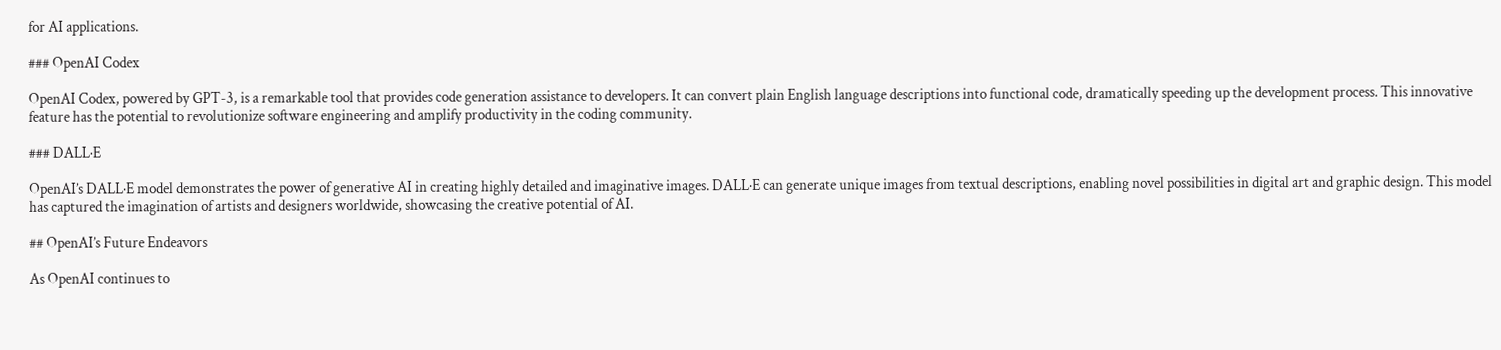for AI applications.

### OpenAI Codex

OpenAI Codex, powered by GPT-3, is a remarkable tool that provides code generation assistance to developers. It can convert plain English language descriptions into functional code, dramatically speeding up the development process. This innovative feature has the potential to revolutionize software engineering and amplify productivity in the coding community.

### DALL·E

OpenAI’s DALL·E model demonstrates the power of generative AI in creating highly detailed and imaginative images. DALL·E can generate unique images from textual descriptions, enabling novel possibilities in digital art and graphic design. This model has captured the imagination of artists and designers worldwide, showcasing the creative potential of AI.

## OpenAI’s Future Endeavors

As OpenAI continues to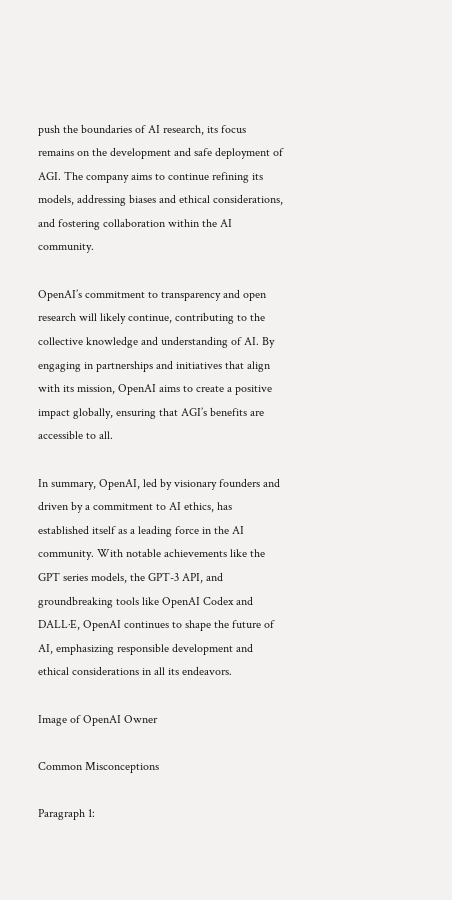push the boundaries of AI research, its focus remains on the development and safe deployment of AGI. The company aims to continue refining its models, addressing biases and ethical considerations, and fostering collaboration within the AI community.

OpenAI’s commitment to transparency and open research will likely continue, contributing to the collective knowledge and understanding of AI. By engaging in partnerships and initiatives that align with its mission, OpenAI aims to create a positive impact globally, ensuring that AGI’s benefits are accessible to all.

In summary, OpenAI, led by visionary founders and driven by a commitment to AI ethics, has established itself as a leading force in the AI community. With notable achievements like the GPT series models, the GPT-3 API, and groundbreaking tools like OpenAI Codex and DALL·E, OpenAI continues to shape the future of AI, emphasizing responsible development and ethical considerations in all its endeavors.

Image of OpenAI Owner

Common Misconceptions

Paragraph 1: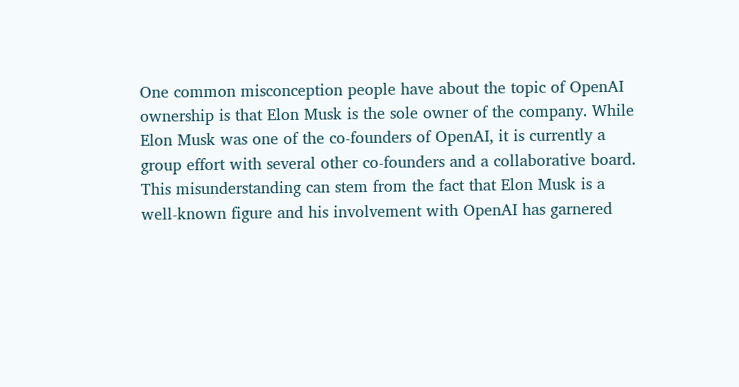One common misconception people have about the topic of OpenAI ownership is that Elon Musk is the sole owner of the company. While Elon Musk was one of the co-founders of OpenAI, it is currently a group effort with several other co-founders and a collaborative board. This misunderstanding can stem from the fact that Elon Musk is a well-known figure and his involvement with OpenAI has garnered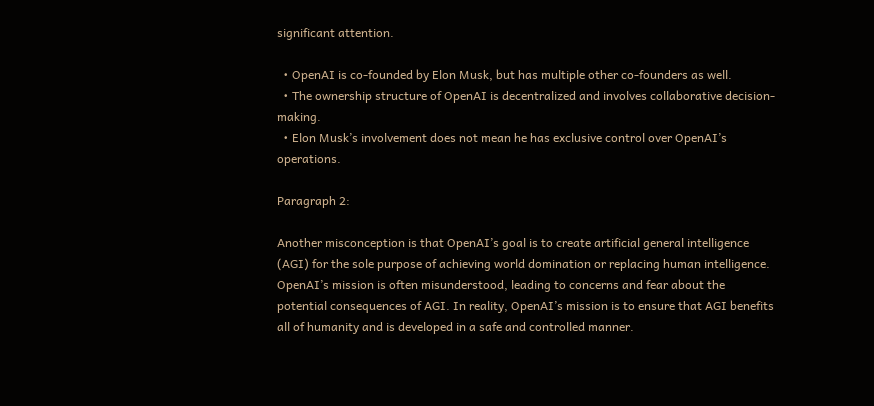significant attention.

  • OpenAI is co-founded by Elon Musk, but has multiple other co-founders as well.
  • The ownership structure of OpenAI is decentralized and involves collaborative decision-making.
  • Elon Musk’s involvement does not mean he has exclusive control over OpenAI’s operations.

Paragraph 2:

Another misconception is that OpenAI’s goal is to create artificial general intelligence (AGI) for the sole purpose of achieving world domination or replacing human intelligence. OpenAI’s mission is often misunderstood, leading to concerns and fear about the potential consequences of AGI. In reality, OpenAI’s mission is to ensure that AGI benefits all of humanity and is developed in a safe and controlled manner.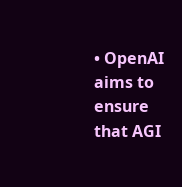• OpenAI aims to ensure that AGI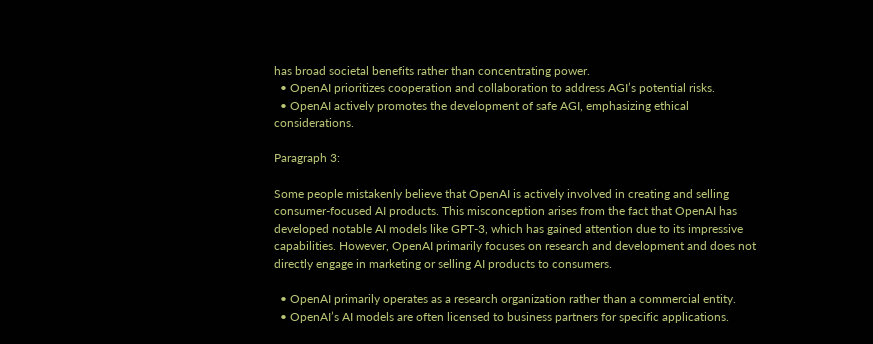has broad societal benefits rather than concentrating power.
  • OpenAI prioritizes cooperation and collaboration to address AGI’s potential risks.
  • OpenAI actively promotes the development of safe AGI, emphasizing ethical considerations.

Paragraph 3:

Some people mistakenly believe that OpenAI is actively involved in creating and selling consumer-focused AI products. This misconception arises from the fact that OpenAI has developed notable AI models like GPT-3, which has gained attention due to its impressive capabilities. However, OpenAI primarily focuses on research and development and does not directly engage in marketing or selling AI products to consumers.

  • OpenAI primarily operates as a research organization rather than a commercial entity.
  • OpenAI’s AI models are often licensed to business partners for specific applications.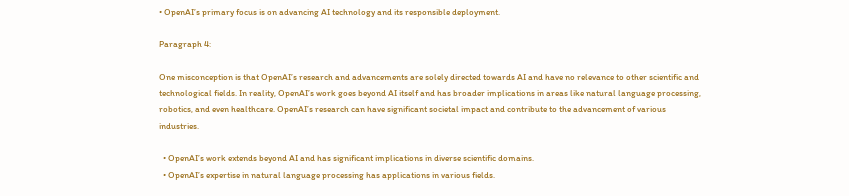• OpenAI’s primary focus is on advancing AI technology and its responsible deployment.

Paragraph 4:

One misconception is that OpenAI’s research and advancements are solely directed towards AI and have no relevance to other scientific and technological fields. In reality, OpenAI’s work goes beyond AI itself and has broader implications in areas like natural language processing, robotics, and even healthcare. OpenAI’s research can have significant societal impact and contribute to the advancement of various industries.

  • OpenAI’s work extends beyond AI and has significant implications in diverse scientific domains.
  • OpenAI’s expertise in natural language processing has applications in various fields.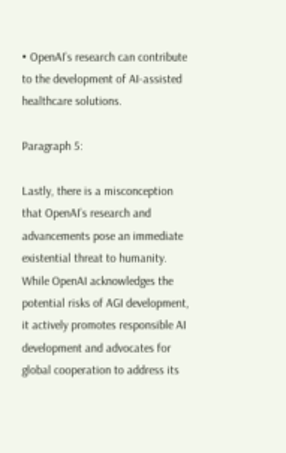• OpenAI’s research can contribute to the development of AI-assisted healthcare solutions.

Paragraph 5:

Lastly, there is a misconception that OpenAI’s research and advancements pose an immediate existential threat to humanity. While OpenAI acknowledges the potential risks of AGI development, it actively promotes responsible AI development and advocates for global cooperation to address its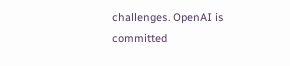challenges. OpenAI is committed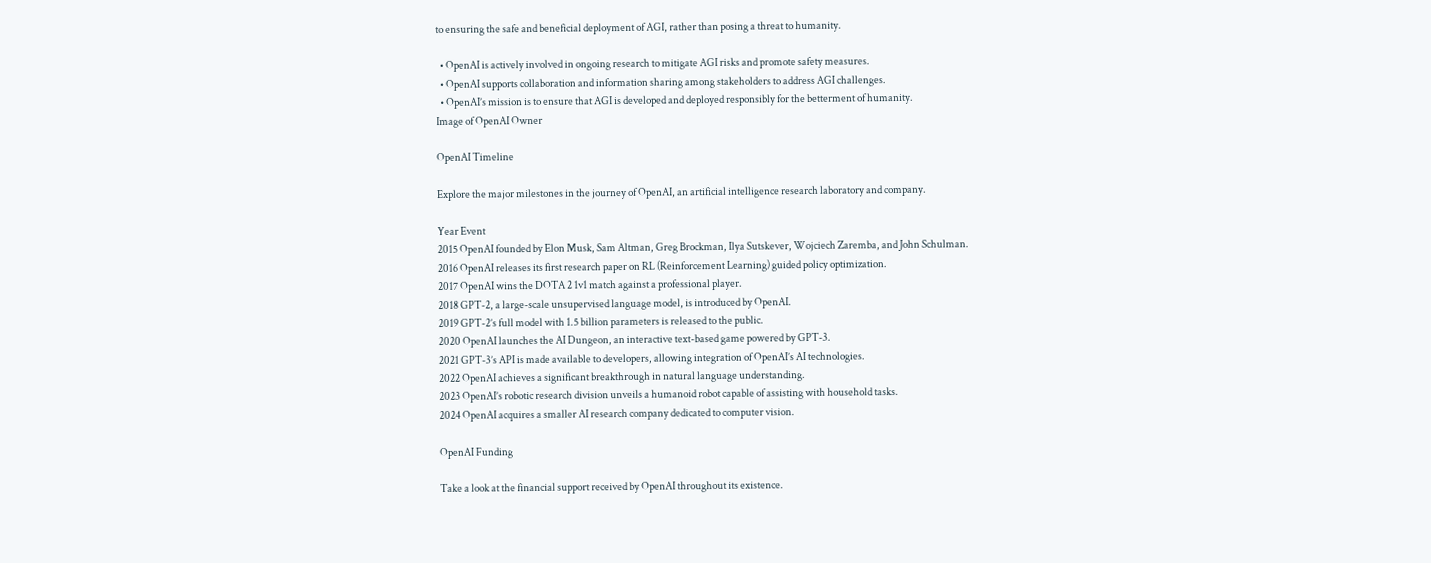to ensuring the safe and beneficial deployment of AGI, rather than posing a threat to humanity.

  • OpenAI is actively involved in ongoing research to mitigate AGI risks and promote safety measures.
  • OpenAI supports collaboration and information sharing among stakeholders to address AGI challenges.
  • OpenAI’s mission is to ensure that AGI is developed and deployed responsibly for the betterment of humanity.
Image of OpenAI Owner

OpenAI Timeline

Explore the major milestones in the journey of OpenAI, an artificial intelligence research laboratory and company.

Year Event
2015 OpenAI founded by Elon Musk, Sam Altman, Greg Brockman, Ilya Sutskever, Wojciech Zaremba, and John Schulman.
2016 OpenAI releases its first research paper on RL (Reinforcement Learning) guided policy optimization.
2017 OpenAI wins the DOTA 2 1v1 match against a professional player.
2018 GPT-2, a large-scale unsupervised language model, is introduced by OpenAI.
2019 GPT-2’s full model with 1.5 billion parameters is released to the public.
2020 OpenAI launches the AI Dungeon, an interactive text-based game powered by GPT-3.
2021 GPT-3’s API is made available to developers, allowing integration of OpenAI’s AI technologies.
2022 OpenAI achieves a significant breakthrough in natural language understanding.
2023 OpenAI’s robotic research division unveils a humanoid robot capable of assisting with household tasks.
2024 OpenAI acquires a smaller AI research company dedicated to computer vision.

OpenAI Funding

Take a look at the financial support received by OpenAI throughout its existence.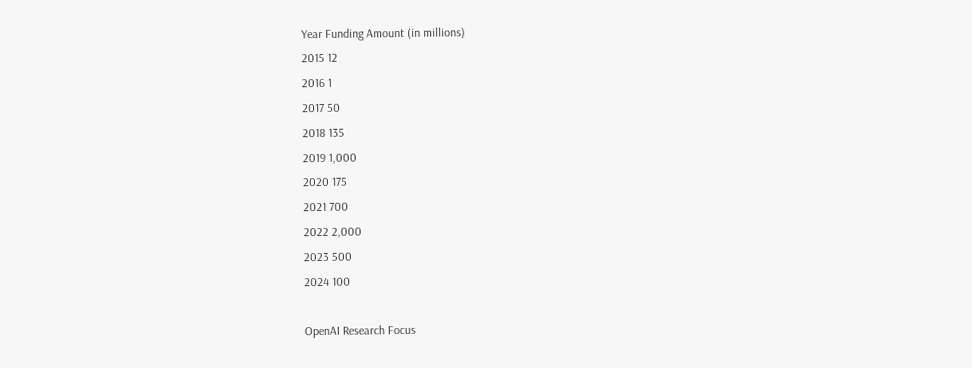Year Funding Amount (in millions)
2015 12
2016 1
2017 50
2018 135
2019 1,000
2020 175
2021 700
2022 2,000
2023 500
2024 100

OpenAI Research Focus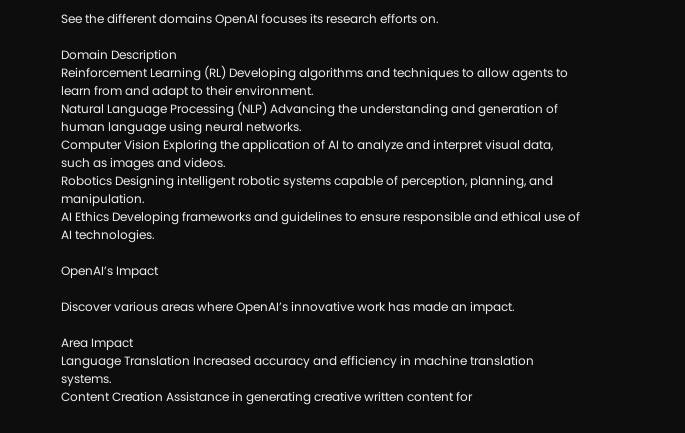See the different domains OpenAI focuses its research efforts on.

Domain Description
Reinforcement Learning (RL) Developing algorithms and techniques to allow agents to learn from and adapt to their environment.
Natural Language Processing (NLP) Advancing the understanding and generation of human language using neural networks.
Computer Vision Exploring the application of AI to analyze and interpret visual data, such as images and videos.
Robotics Designing intelligent robotic systems capable of perception, planning, and manipulation.
AI Ethics Developing frameworks and guidelines to ensure responsible and ethical use of AI technologies.

OpenAI’s Impact

Discover various areas where OpenAI’s innovative work has made an impact.

Area Impact
Language Translation Increased accuracy and efficiency in machine translation systems.
Content Creation Assistance in generating creative written content for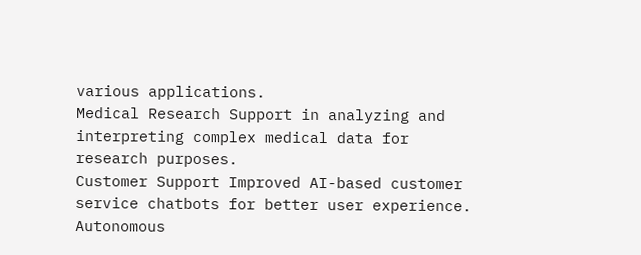various applications.
Medical Research Support in analyzing and interpreting complex medical data for research purposes.
Customer Support Improved AI-based customer service chatbots for better user experience.
Autonomous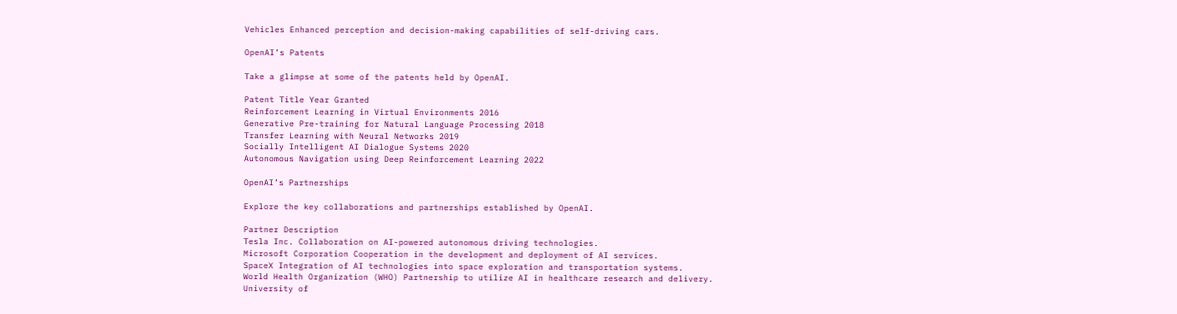Vehicles Enhanced perception and decision-making capabilities of self-driving cars.

OpenAI’s Patents

Take a glimpse at some of the patents held by OpenAI.

Patent Title Year Granted
Reinforcement Learning in Virtual Environments 2016
Generative Pre-training for Natural Language Processing 2018
Transfer Learning with Neural Networks 2019
Socially Intelligent AI Dialogue Systems 2020
Autonomous Navigation using Deep Reinforcement Learning 2022

OpenAI’s Partnerships

Explore the key collaborations and partnerships established by OpenAI.

Partner Description
Tesla Inc. Collaboration on AI-powered autonomous driving technologies.
Microsoft Corporation Cooperation in the development and deployment of AI services.
SpaceX Integration of AI technologies into space exploration and transportation systems.
World Health Organization (WHO) Partnership to utilize AI in healthcare research and delivery.
University of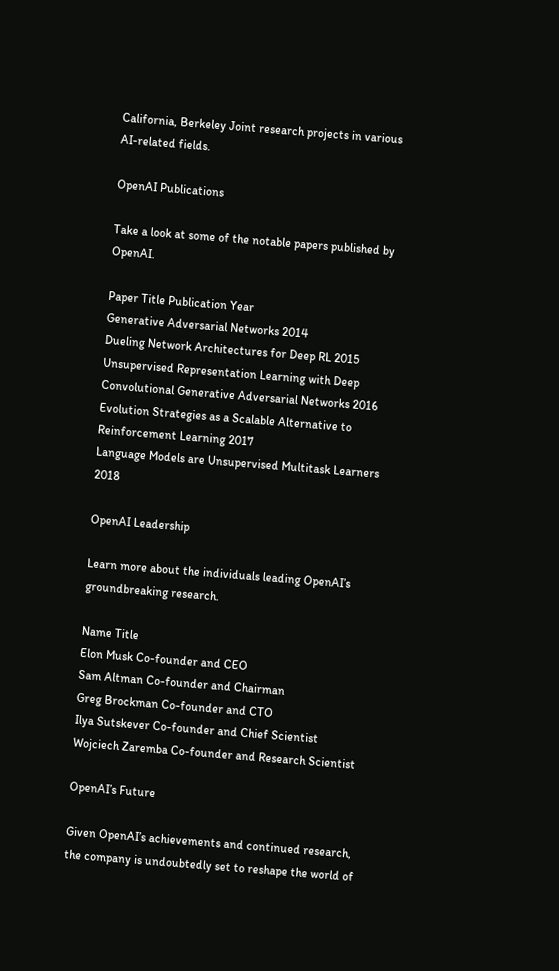California, Berkeley Joint research projects in various AI-related fields.

OpenAI Publications

Take a look at some of the notable papers published by OpenAI.

Paper Title Publication Year
Generative Adversarial Networks 2014
Dueling Network Architectures for Deep RL 2015
Unsupervised Representation Learning with Deep Convolutional Generative Adversarial Networks 2016
Evolution Strategies as a Scalable Alternative to Reinforcement Learning 2017
Language Models are Unsupervised Multitask Learners 2018

OpenAI Leadership

Learn more about the individuals leading OpenAI’s groundbreaking research.

Name Title
Elon Musk Co-founder and CEO
Sam Altman Co-founder and Chairman
Greg Brockman Co-founder and CTO
Ilya Sutskever Co-founder and Chief Scientist
Wojciech Zaremba Co-founder and Research Scientist

OpenAI’s Future

Given OpenAI’s achievements and continued research, the company is undoubtedly set to reshape the world of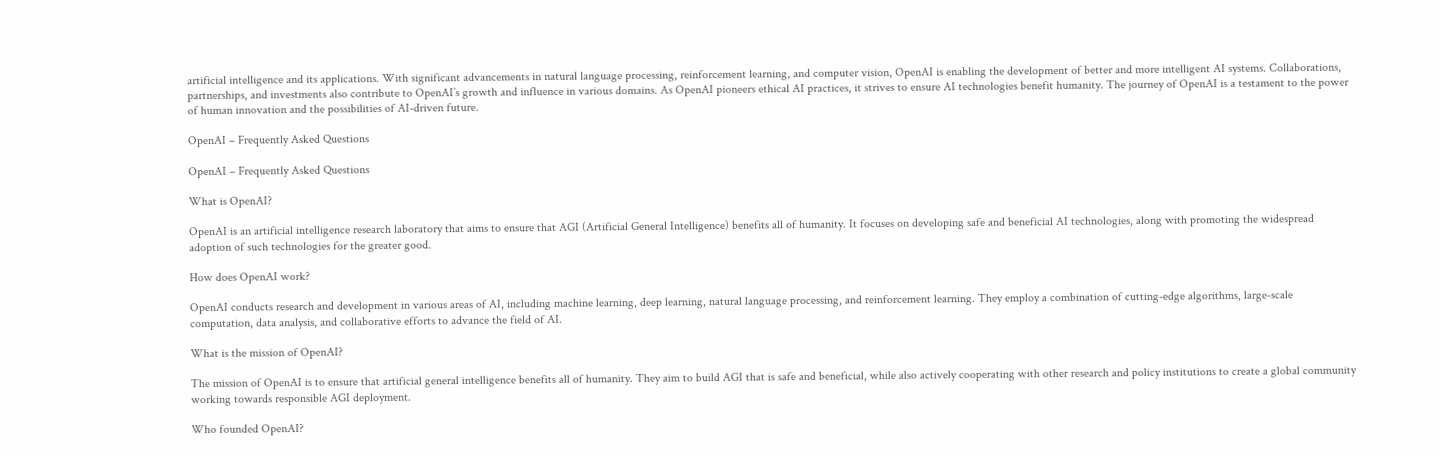artificial intelligence and its applications. With significant advancements in natural language processing, reinforcement learning, and computer vision, OpenAI is enabling the development of better and more intelligent AI systems. Collaborations, partnerships, and investments also contribute to OpenAI’s growth and influence in various domains. As OpenAI pioneers ethical AI practices, it strives to ensure AI technologies benefit humanity. The journey of OpenAI is a testament to the power of human innovation and the possibilities of AI-driven future.

OpenAI – Frequently Asked Questions

OpenAI – Frequently Asked Questions

What is OpenAI?

OpenAI is an artificial intelligence research laboratory that aims to ensure that AGI (Artificial General Intelligence) benefits all of humanity. It focuses on developing safe and beneficial AI technologies, along with promoting the widespread adoption of such technologies for the greater good.

How does OpenAI work?

OpenAI conducts research and development in various areas of AI, including machine learning, deep learning, natural language processing, and reinforcement learning. They employ a combination of cutting-edge algorithms, large-scale computation, data analysis, and collaborative efforts to advance the field of AI.

What is the mission of OpenAI?

The mission of OpenAI is to ensure that artificial general intelligence benefits all of humanity. They aim to build AGI that is safe and beneficial, while also actively cooperating with other research and policy institutions to create a global community working towards responsible AGI deployment.

Who founded OpenAI?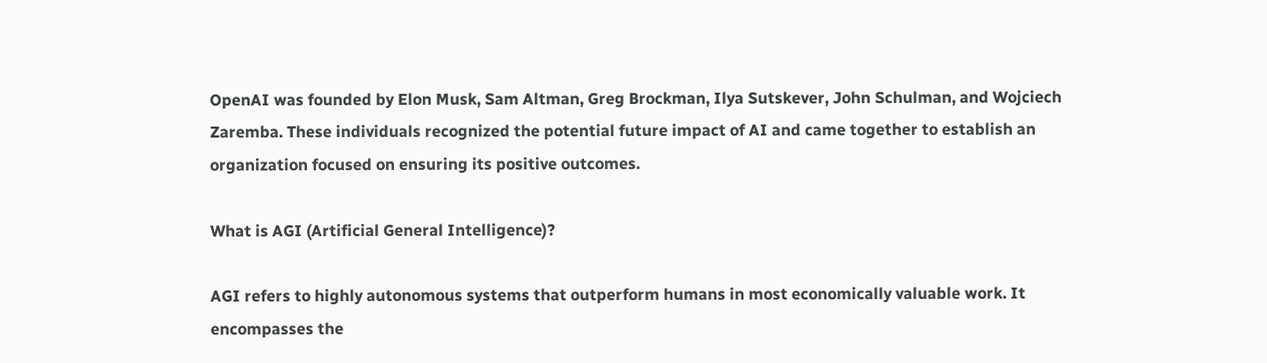OpenAI was founded by Elon Musk, Sam Altman, Greg Brockman, Ilya Sutskever, John Schulman, and Wojciech Zaremba. These individuals recognized the potential future impact of AI and came together to establish an organization focused on ensuring its positive outcomes.

What is AGI (Artificial General Intelligence)?

AGI refers to highly autonomous systems that outperform humans in most economically valuable work. It encompasses the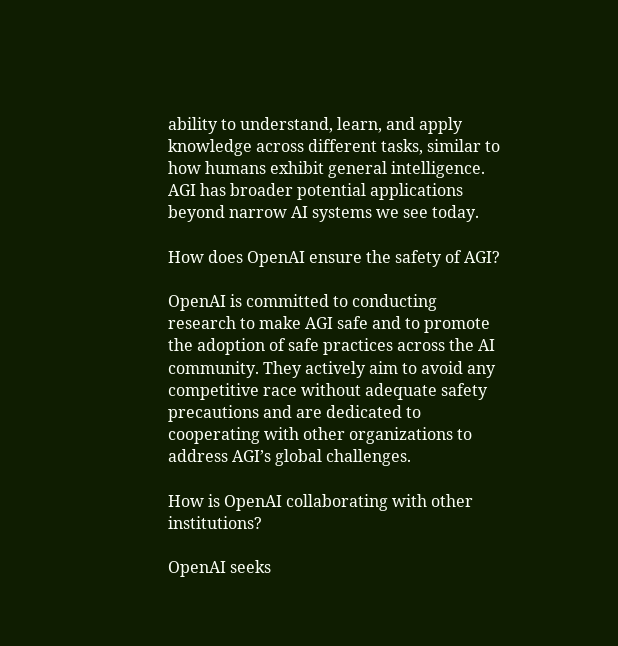ability to understand, learn, and apply knowledge across different tasks, similar to how humans exhibit general intelligence. AGI has broader potential applications beyond narrow AI systems we see today.

How does OpenAI ensure the safety of AGI?

OpenAI is committed to conducting research to make AGI safe and to promote the adoption of safe practices across the AI community. They actively aim to avoid any competitive race without adequate safety precautions and are dedicated to cooperating with other organizations to address AGI’s global challenges.

How is OpenAI collaborating with other institutions?

OpenAI seeks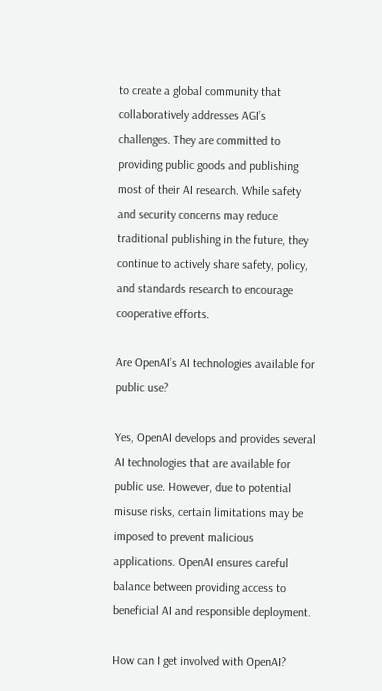to create a global community that collaboratively addresses AGI’s challenges. They are committed to providing public goods and publishing most of their AI research. While safety and security concerns may reduce traditional publishing in the future, they continue to actively share safety, policy, and standards research to encourage cooperative efforts.

Are OpenAI’s AI technologies available for public use?

Yes, OpenAI develops and provides several AI technologies that are available for public use. However, due to potential misuse risks, certain limitations may be imposed to prevent malicious applications. OpenAI ensures careful balance between providing access to beneficial AI and responsible deployment.

How can I get involved with OpenAI?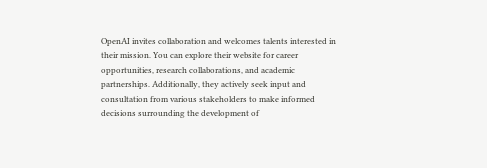OpenAI invites collaboration and welcomes talents interested in their mission. You can explore their website for career opportunities, research collaborations, and academic partnerships. Additionally, they actively seek input and consultation from various stakeholders to make informed decisions surrounding the development of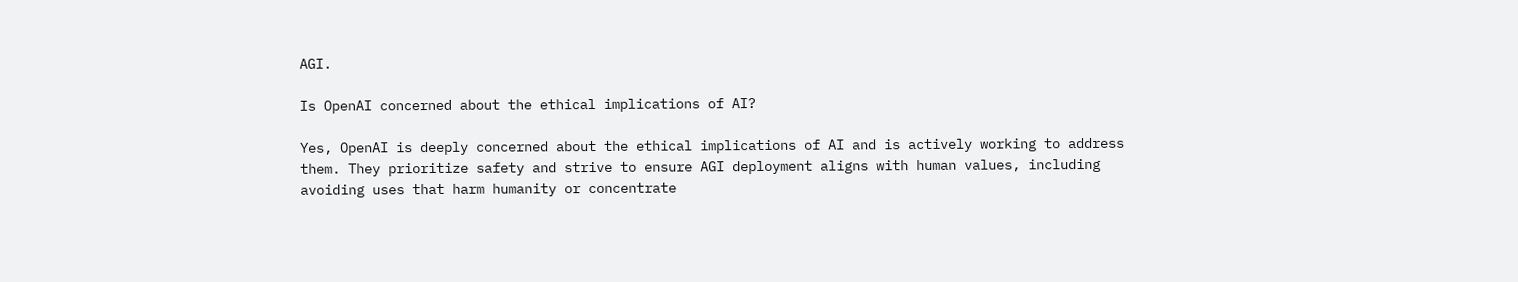AGI.

Is OpenAI concerned about the ethical implications of AI?

Yes, OpenAI is deeply concerned about the ethical implications of AI and is actively working to address them. They prioritize safety and strive to ensure AGI deployment aligns with human values, including avoiding uses that harm humanity or concentrate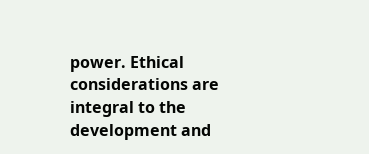power. Ethical considerations are integral to the development and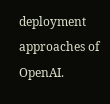deployment approaches of OpenAI.